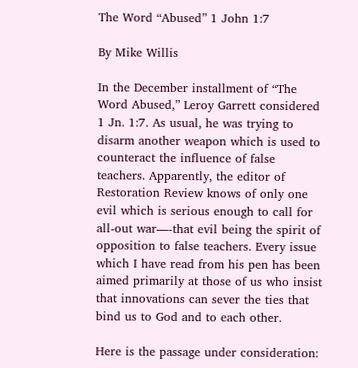The Word “Abused” 1 John 1:7

By Mike Willis

In the December installment of “The Word Abused,” Leroy Garrett considered 1 Jn. 1:7. As usual, he was trying to disarm another weapon which is used to counteract the influence of false teachers. Apparently, the editor of Restoration Review knows of only one evil which is serious enough to call for all-out war—-that evil being the spirit of opposition to false teachers. Every issue which I have read from his pen has been aimed primarily at those of us who insist that innovations can sever the ties that bind us to God and to each other.

Here is the passage under consideration: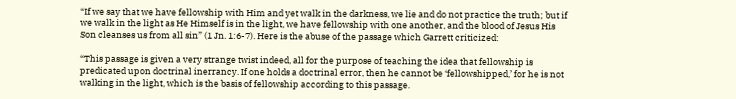“If we say that we have fellowship with Him and yet walk in the darkness, we lie and do not practice the truth; but if we walk in the light as He Himself is in the light, we have fellowship with one another, and the blood of Jesus His Son cleanses us from all sin” (1 Jn. 1:6-7). Here is the abuse of the passage which Garrett criticized:

“This passage is given a very strange twist indeed, all for the purpose of teaching the idea that fellowship is predicated upon doctrinal inerrancy. If one holds a doctrinal error, then he cannot be ‘fellowshipped,’ for he is not walking in the light, which is the basis of fellowship according to this passage.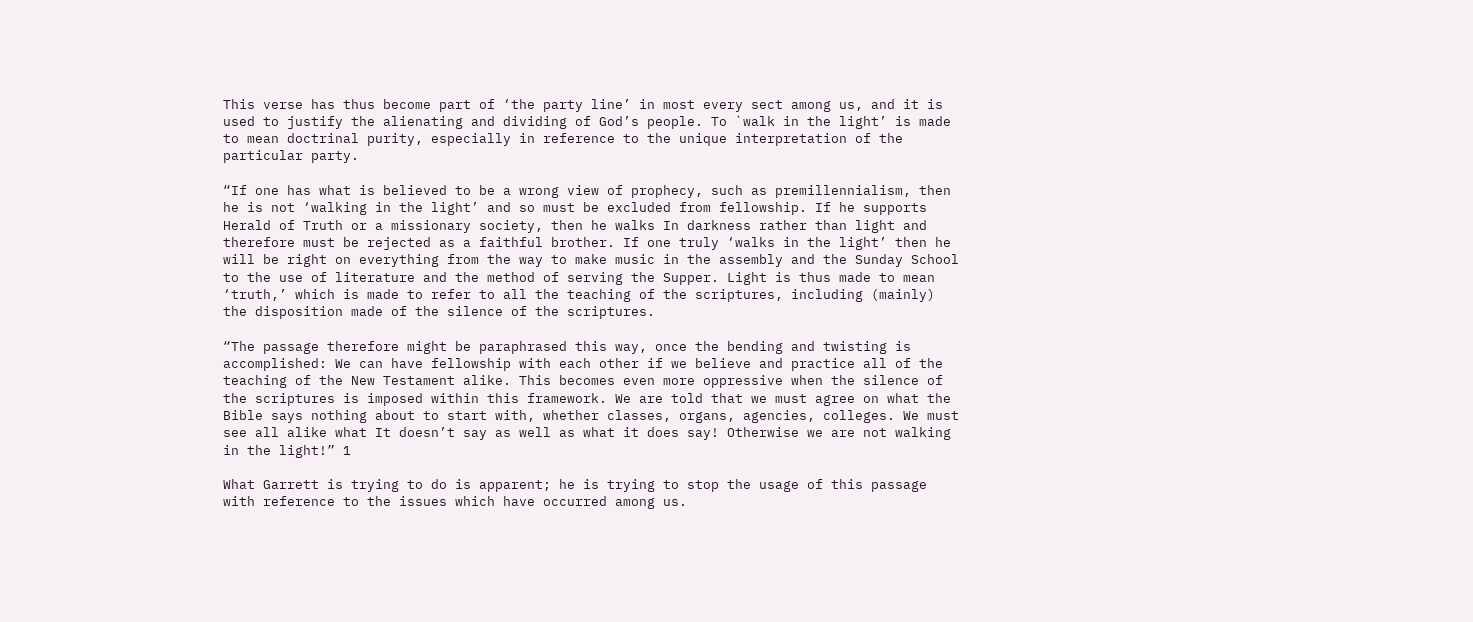This verse has thus become part of ‘the party line’ in most every sect among us, and it is used to justify the alienating and dividing of God’s people. To `walk in the light’ is made to mean doctrinal purity, especially in reference to the unique interpretation of the particular party.

“If one has what is believed to be a wrong view of prophecy, such as premillennialism, then he is not ‘walking in the light’ and so must be excluded from fellowship. If he supports Herald of Truth or a missionary society, then he walks In darkness rather than light and therefore must be rejected as a faithful brother. If one truly ‘walks in the light’ then he will be right on everything from the way to make music in the assembly and the Sunday School to the use of literature and the method of serving the Supper. Light is thus made to mean ‘truth,’ which is made to refer to all the teaching of the scriptures, including (mainly) the disposition made of the silence of the scriptures.

“The passage therefore might be paraphrased this way, once the bending and twisting is accomplished: We can have fellowship with each other if we believe and practice all of the teaching of the New Testament alike. This becomes even more oppressive when the silence of the scriptures is imposed within this framework. We are told that we must agree on what the Bible says nothing about to start with, whether classes, organs, agencies, colleges. We must see all alike what It doesn’t say as well as what it does say! Otherwise we are not walking in the light!” 1

What Garrett is trying to do is apparent; he is trying to stop the usage of this passage with reference to the issues which have occurred among us.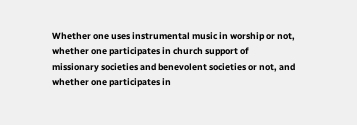Whether one uses instrumental music in worship or not, whether one participates in church support of missionary societies and benevolent societies or not, and whether one participates in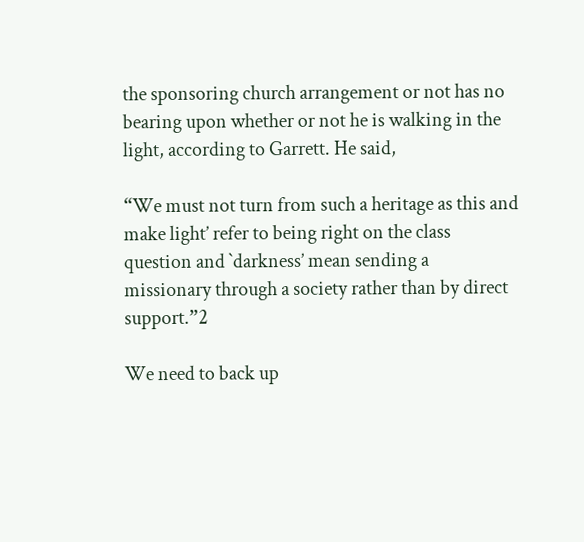the sponsoring church arrangement or not has no bearing upon whether or not he is walking in the light, according to Garrett. He said,

“We must not turn from such a heritage as this and make light’ refer to being right on the class question and `darkness’ mean sending a missionary through a society rather than by direct support.”2

We need to back up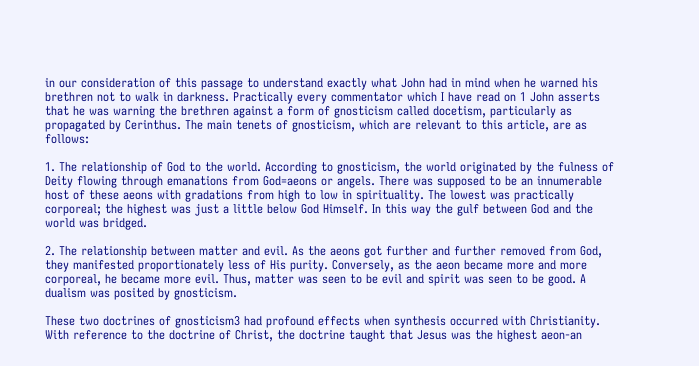in our consideration of this passage to understand exactly what John had in mind when he warned his brethren not to walk in darkness. Practically every commentator which I have read on 1 John asserts that he was warning the brethren against a form of gnosticism called docetism, particularly as propagated by Cerinthus. The main tenets of gnosticism, which are relevant to this article, are as follows:

1. The relationship of God to the world. According to gnosticism, the world originated by the fulness of Deity flowing through emanations from God=aeons or angels. There was supposed to be an innumerable host of these aeons with gradations from high to low in spirituality. The lowest was practically corporeal; the highest was just a little below God Himself. In this way the gulf between God and the world was bridged.

2. The relationship between matter and evil. As the aeons got further and further removed from God, they manifested proportionately less of His purity. Conversely, as the aeon became more and more corporeal, he became more evil. Thus, matter was seen to be evil and spirit was seen to be good. A dualism was posited by gnosticism.

These two doctrines of gnosticism3 had profound effects when synthesis occurred with Christianity. With reference to the doctrine of Christ, the doctrine taught that Jesus was the highest aeon-an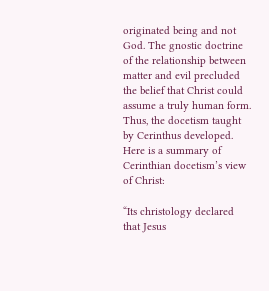originated being and not God. The gnostic doctrine of the relationship between matter and evil precluded the belief that Christ could assume a truly human form. Thus, the docetism taught by Cerinthus developed. Here is a summary of Cerinthian docetism’s view of Christ:

“Its christology declared that Jesus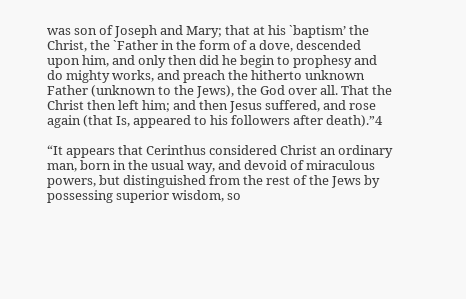was son of Joseph and Mary; that at his `baptism’ the Christ, the `Father in the form of a dove, descended upon him, and only then did he begin to prophesy and do mighty works, and preach the hitherto unknown Father (unknown to the Jews), the God over all. That the Christ then left him; and then Jesus suffered, and rose again (that Is, appeared to his followers after death).”4

“It appears that Cerinthus considered Christ an ordinary man, born in the usual way, and devoid of miraculous powers, but distinguished from the rest of the Jews by possessing superior wisdom, so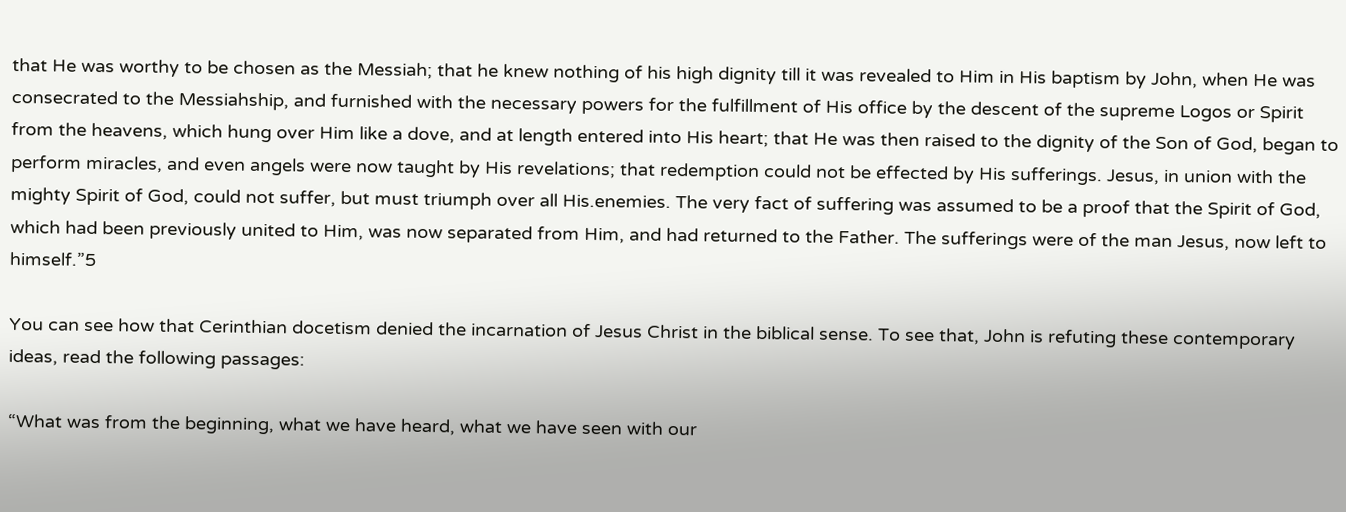that He was worthy to be chosen as the Messiah; that he knew nothing of his high dignity till it was revealed to Him in His baptism by John, when He was consecrated to the Messiahship, and furnished with the necessary powers for the fulfillment of His office by the descent of the supreme Logos or Spirit from the heavens, which hung over Him like a dove, and at length entered into His heart; that He was then raised to the dignity of the Son of God, began to perform miracles, and even angels were now taught by His revelations; that redemption could not be effected by His sufferings. Jesus, in union with the mighty Spirit of God, could not suffer, but must triumph over all His.enemies. The very fact of suffering was assumed to be a proof that the Spirit of God, which had been previously united to Him, was now separated from Him, and had returned to the Father. The sufferings were of the man Jesus, now left to himself.”5

You can see how that Cerinthian docetism denied the incarnation of Jesus Christ in the biblical sense. To see that, John is refuting these contemporary ideas, read the following passages:

“What was from the beginning, what we have heard, what we have seen with our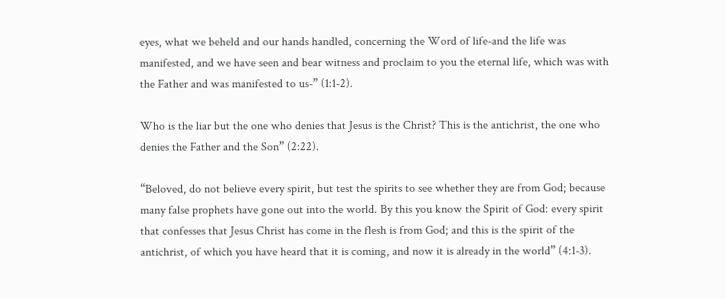eyes, what we beheld and our hands handled, concerning the Word of life-and the life was manifested, and we have seen and bear witness and proclaim to you the eternal life, which was with the Father and was manifested to us-” (1:1-2).

Who is the liar but the one who denies that Jesus is the Christ? This is the antichrist, the one who denies the Father and the Son” (2:22).

“Beloved, do not believe every spirit, but test the spirits to see whether they are from God; because many false prophets have gone out into the world. By this you know the Spirit of God: every spirit that confesses that Jesus Christ has come in the flesh is from God; and this is the spirit of the antichrist, of which you have heard that it is coming, and now it is already in the world” (4:1-3).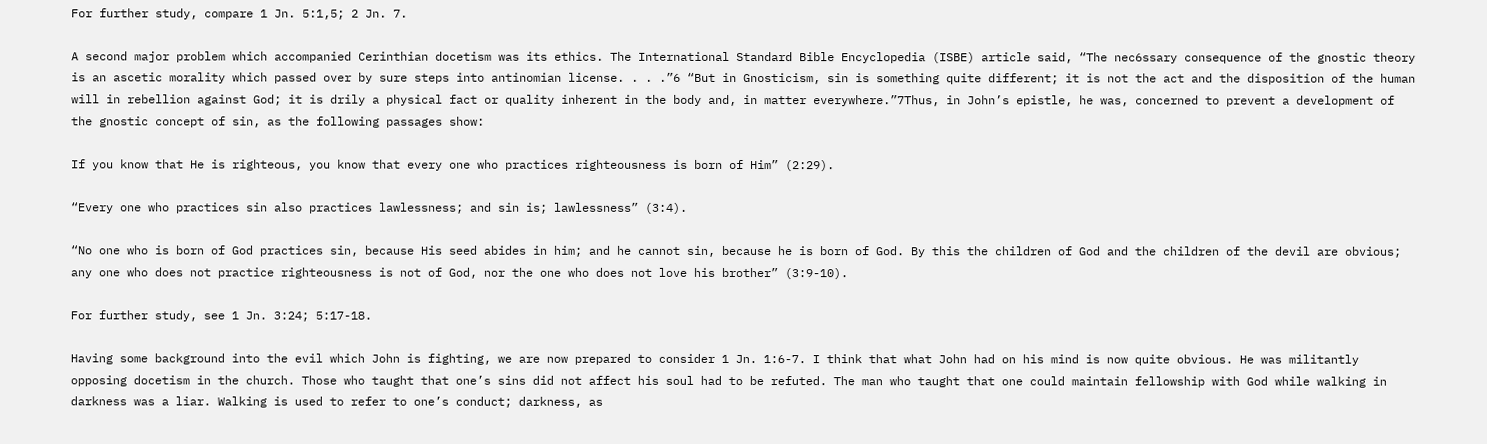For further study, compare 1 Jn. 5:1,5; 2 Jn. 7.

A second major problem which accompanied Cerinthian docetism was its ethics. The International Standard Bible Encyclopedia (ISBE) article said, “The nec6ssary consequence of the gnostic theory is an ascetic morality which passed over by sure steps into antinomian license. . . .”6 “But in Gnosticism, sin is something quite different; it is not the act and the disposition of the human will in rebellion against God; it is drily a physical fact or quality inherent in the body and, in matter everywhere.”7Thus, in John’s epistle, he was, concerned to prevent a development of the gnostic concept of sin, as the following passages show:

If you know that He is righteous, you know that every one who practices righteousness is born of Him” (2:29).

“Every one who practices sin also practices lawlessness; and sin is; lawlessness” (3:4).

“No one who is born of God practices sin, because His seed abides in him; and he cannot sin, because he is born of God. By this the children of God and the children of the devil are obvious; any one who does not practice righteousness is not of God, nor the one who does not love his brother” (3:9-10).

For further study, see 1 Jn. 3:24; 5:17-18.

Having some background into the evil which John is fighting, we are now prepared to consider 1 Jn. 1:6-7. I think that what John had on his mind is now quite obvious. He was militantly opposing docetism in the church. Those who taught that one’s sins did not affect his soul had to be refuted. The man who taught that one could maintain fellowship with God while walking in darkness was a liar. Walking is used to refer to one’s conduct; darkness, as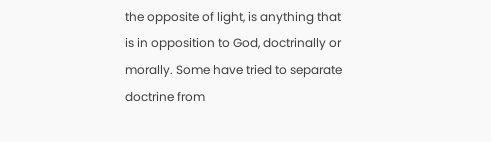the opposite of light, is anything that is in opposition to God, doctrinally or morally. Some have tried to separate doctrine from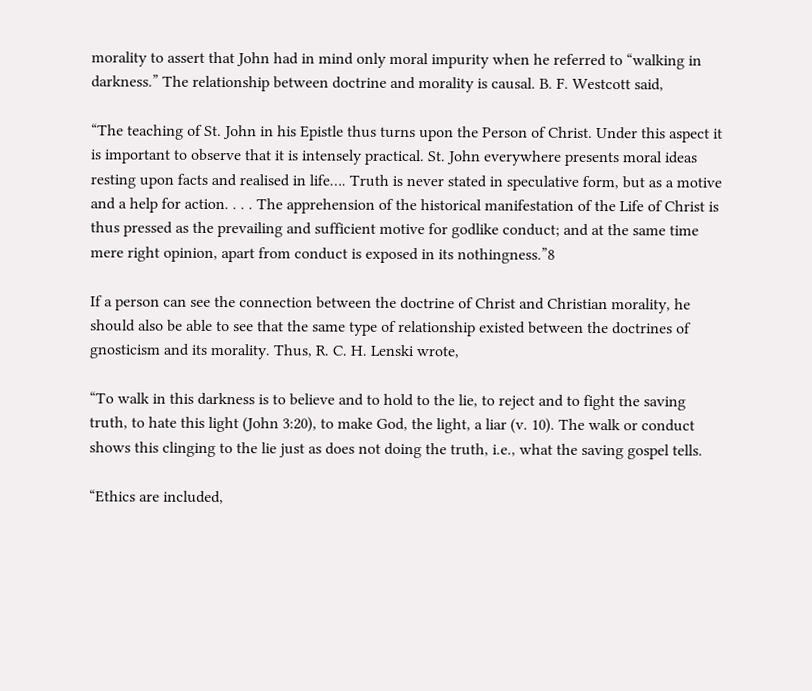morality to assert that John had in mind only moral impurity when he referred to “walking in darkness.” The relationship between doctrine and morality is causal. B. F. Westcott said,

“The teaching of St. John in his Epistle thus turns upon the Person of Christ. Under this aspect it is important to observe that it is intensely practical. St. John everywhere presents moral ideas resting upon facts and realised in life…. Truth is never stated in speculative form, but as a motive and a help for action. . . . The apprehension of the historical manifestation of the Life of Christ is thus pressed as the prevailing and sufficient motive for godlike conduct; and at the same time mere right opinion, apart from conduct is exposed in its nothingness.”8

If a person can see the connection between the doctrine of Christ and Christian morality, he should also be able to see that the same type of relationship existed between the doctrines of gnosticism and its morality. Thus, R. C. H. Lenski wrote,

“To walk in this darkness is to believe and to hold to the lie, to reject and to fight the saving truth, to hate this light (John 3:20), to make God, the light, a liar (v. 10). The walk or conduct shows this clinging to the lie just as does not doing the truth, i.e., what the saving gospel tells.

“Ethics are included,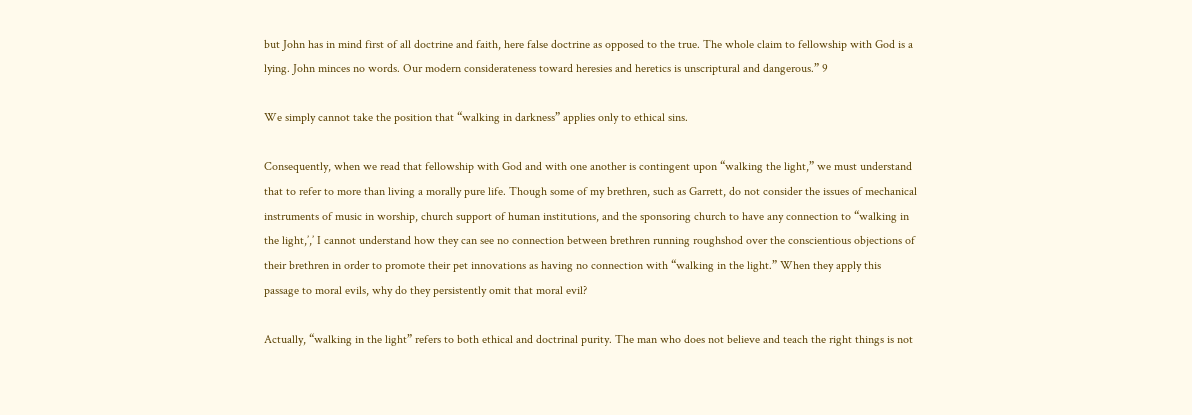but John has in mind first of all doctrine and faith, here false doctrine as opposed to the true. The whole claim to fellowship with God is a lying. John minces no words. Our modern considerateness toward heresies and heretics is unscriptural and dangerous.” 9

We simply cannot take the position that “walking in darkness” applies only to ethical sins.

Consequently, when we read that fellowship with God and with one another is contingent upon “walking the light,” we must understand that to refer to more than living a morally pure life. Though some of my brethren, such as Garrett, do not consider the issues of mechanical instruments of music in worship, church support of human institutions, and the sponsoring church to have any connection to “walking in the light,’,’ I cannot understand how they can see no connection between brethren running roughshod over the conscientious objections of their brethren in order to promote their pet innovations as having no connection with “walking in the light.” When they apply this passage to moral evils, why do they persistently omit that moral evil?

Actually, “walking in the light” refers to both ethical and doctrinal purity. The man who does not believe and teach the right things is not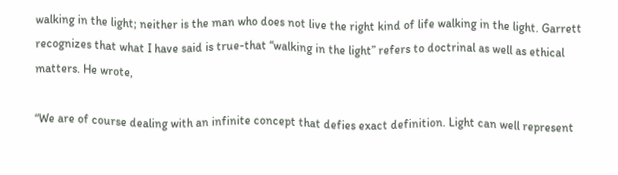walking in the light; neither is the man who does not live the right kind of life walking in the light. Garrett recognizes that what I have said is true-that “walking in the light” refers to doctrinal as well as ethical matters. He wrote,

“We are of course dealing with an infinite concept that defies exact definition. Light can well represent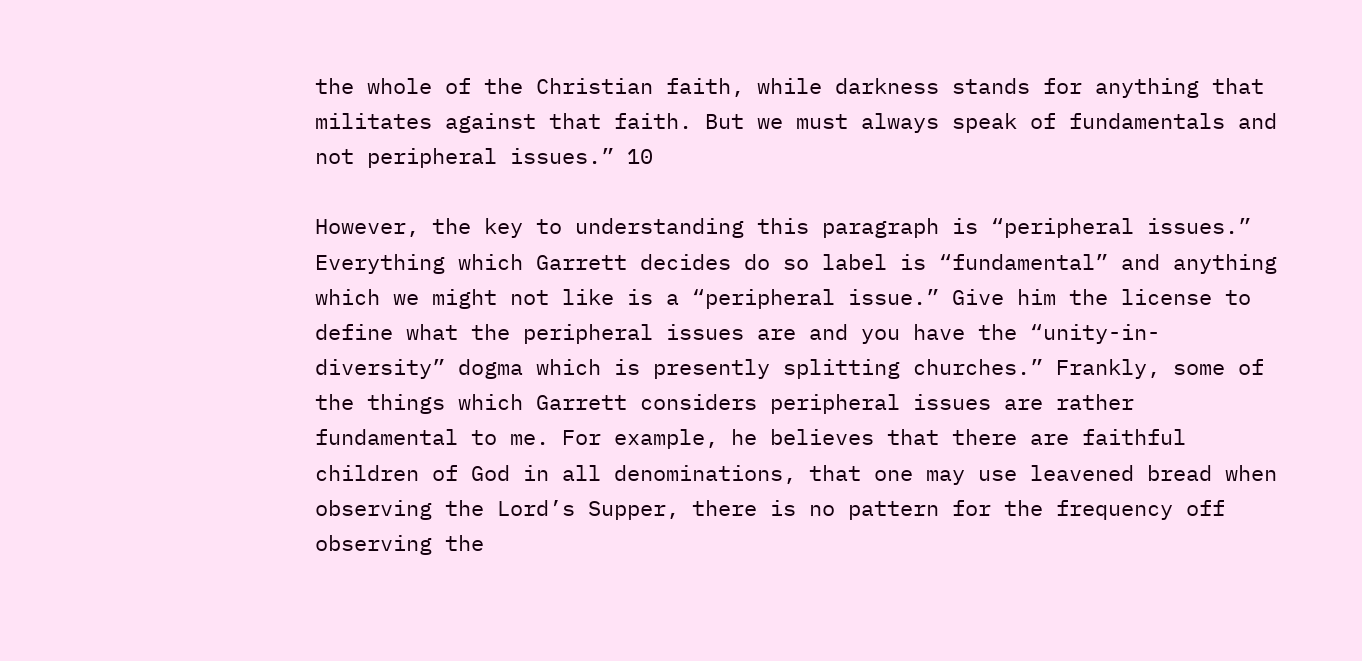the whole of the Christian faith, while darkness stands for anything that militates against that faith. But we must always speak of fundamentals and not peripheral issues.” 10

However, the key to understanding this paragraph is “peripheral issues.” Everything which Garrett decides do so label is “fundamental” and anything which we might not like is a “peripheral issue.” Give him the license to define what the peripheral issues are and you have the “unity-in-diversity” dogma which is presently splitting churches.” Frankly, some of the things which Garrett considers peripheral issues are rather fundamental to me. For example, he believes that there are faithful children of God in all denominations, that one may use leavened bread when observing the Lord’s Supper, there is no pattern for the frequency off observing the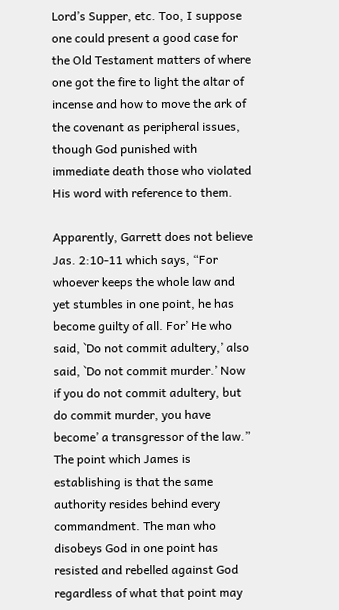Lord’s Supper, etc. Too, I suppose one could present a good case for the Old Testament matters of where one got the fire to light the altar of incense and how to move the ark of the covenant as peripheral issues, though God punished with immediate death those who violated His word with reference to them.

Apparently, Garrett does not believe Jas. 2:10-11 which says, “For whoever keeps the whole law and yet stumbles in one point, he has become guilty of all. For’ He who said, `Do not commit adultery,’ also said, `Do not commit murder.’ Now if you do not commit adultery, but do commit murder, you have become’ a transgressor of the law.” The point which James is establishing is that the same authority resides behind every commandment. The man who disobeys God in one point has resisted and rebelled against God regardless of what that point may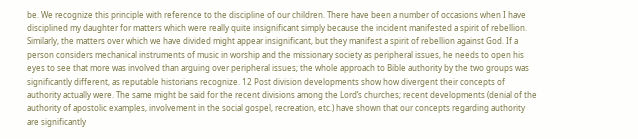be. We recognize this principle with reference to the discipline of our children. There have been a number of occasions when I have disciplined my daughter for matters which were really quite insignificant simply because the incident manifested a spirit of rebellion. Similarly, the matters over which we have divided might appear insignificant, but they manifest a spirit of rebellion against God. If a person considers mechanical instruments of music in worship and the missionary society as peripheral issues, he needs to open his eyes to see that more was involved than arguing over peripheral issues; the whole approach to Bible authority by the two groups was significantly different, as reputable historians recognize. 12 Post division developments show how divergent their concepts of authority actually were. The same might be said for the recent divisions among the Lord’s churches; recent developments (denial of the authority of apostolic examples, involvement in the social gospel, recreation, etc.) have shown that our concepts regarding authority are significantly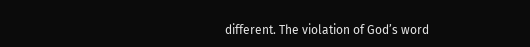different. The violation of God’s word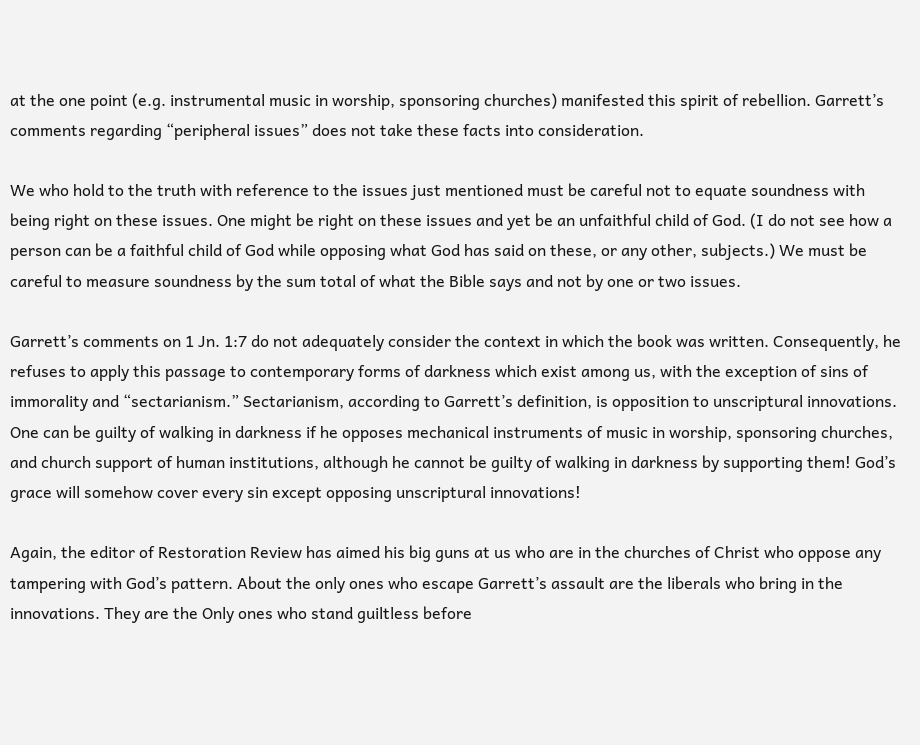at the one point (e.g. instrumental music in worship, sponsoring churches) manifested this spirit of rebellion. Garrett’s comments regarding “peripheral issues” does not take these facts into consideration.

We who hold to the truth with reference to the issues just mentioned must be careful not to equate soundness with being right on these issues. One might be right on these issues and yet be an unfaithful child of God. (I do not see how a person can be a faithful child of God while opposing what God has said on these, or any other, subjects.) We must be careful to measure soundness by the sum total of what the Bible says and not by one or two issues.

Garrett’s comments on 1 Jn. 1:7 do not adequately consider the context in which the book was written. Consequently, he refuses to apply this passage to contemporary forms of darkness which exist among us, with the exception of sins of immorality and “sectarianism.” Sectarianism, according to Garrett’s definition, is opposition to unscriptural innovations. One can be guilty of walking in darkness if he opposes mechanical instruments of music in worship, sponsoring churches, and church support of human institutions, although he cannot be guilty of walking in darkness by supporting them! God’s grace will somehow cover every sin except opposing unscriptural innovations!

Again, the editor of Restoration Review has aimed his big guns at us who are in the churches of Christ who oppose any tampering with God’s pattern. About the only ones who escape Garrett’s assault are the liberals who bring in the innovations. They are the Only ones who stand guiltless before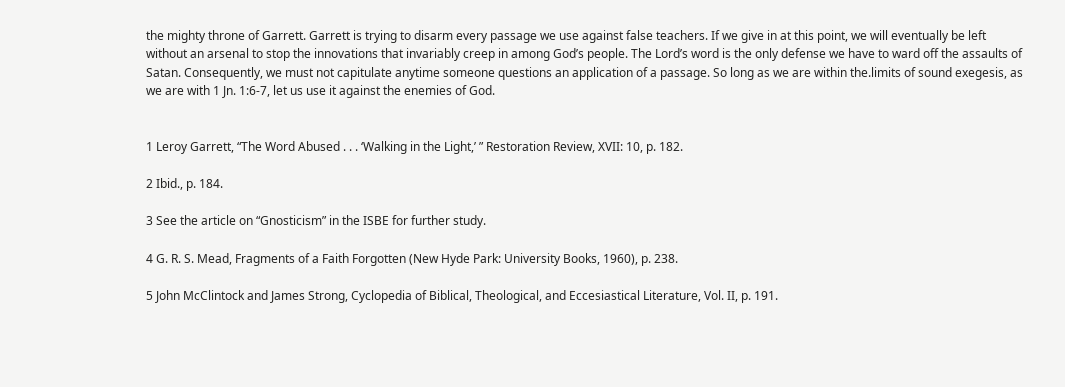the mighty throne of Garrett. Garrett is trying to disarm every passage we use against false teachers. If we give in at this point, we will eventually be left without an arsenal to stop the innovations that invariably creep in among God’s people. The Lord’s word is the only defense we have to ward off the assaults of Satan. Consequently, we must not capitulate anytime someone questions an application of a passage. So long as we are within the.limits of sound exegesis, as we are with 1 Jn. 1:6-7, let us use it against the enemies of God.


1 Leroy Garrett, “The Word Abused . . . ‘Walking in the Light,’ ” Restoration Review, XVII: 10, p. 182.

2 Ibid., p. 184.

3 See the article on “Gnosticism” in the ISBE for further study.

4 G. R. S. Mead, Fragments of a Faith Forgotten (New Hyde Park: University Books, 1960), p. 238.

5 John McClintock and James Strong, Cyclopedia of Biblical, Theological, and Eccesiastical Literature, Vol. II, p. 191.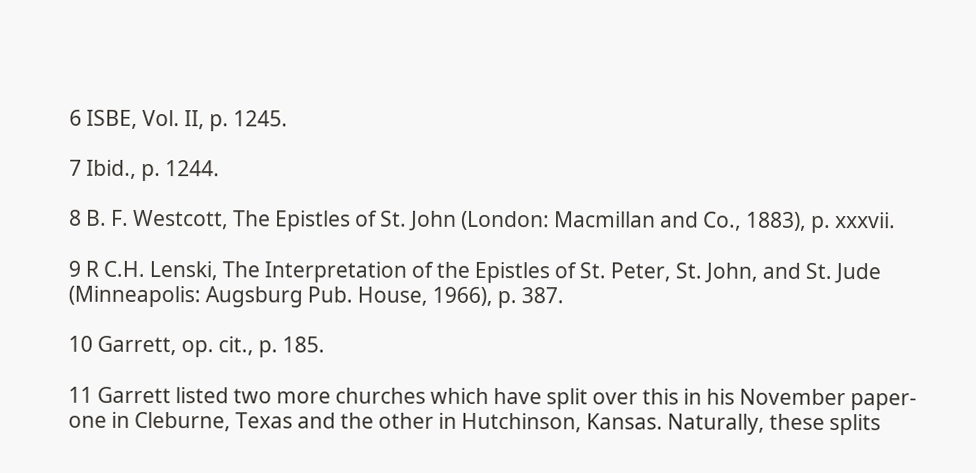6 ISBE, Vol. II, p. 1245.

7 Ibid., p. 1244.

8 B. F. Westcott, The Epistles of St. John (London: Macmillan and Co., 1883), p. xxxvii.

9 R C.H. Lenski, The Interpretation of the Epistles of St. Peter, St. John, and St. Jude (Minneapolis: Augsburg Pub. House, 1966), p. 387.

10 Garrett, op. cit., p. 185.

11 Garrett listed two more churches which have split over this in his November paper-one in Cleburne, Texas and the other in Hutchinson, Kansas. Naturally, these splits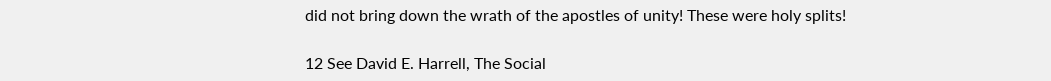did not bring down the wrath of the apostles of unity! These were holy splits!

12 See David E. Harrell, The Social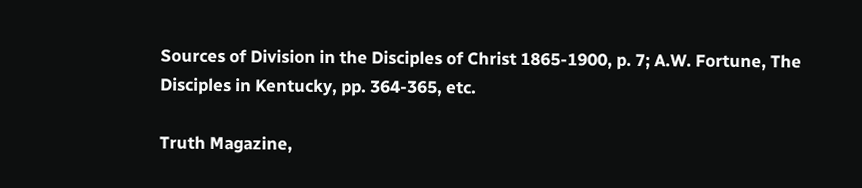Sources of Division in the Disciples of Christ 1865-1900, p. 7; A.W. Fortune, The Disciples in Kentucky, pp. 364-365, etc.

Truth Magazine,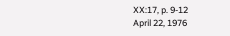XX:17, p. 9-12
April 22, 1976